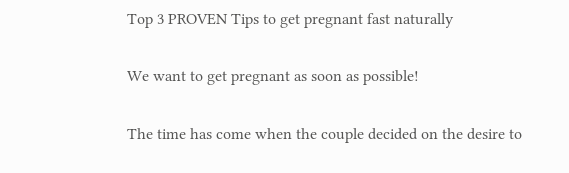Top 3 PROVEN Tips to get pregnant fast naturally

We want to get pregnant as soon as possible!

The time has come when the couple decided on the desire to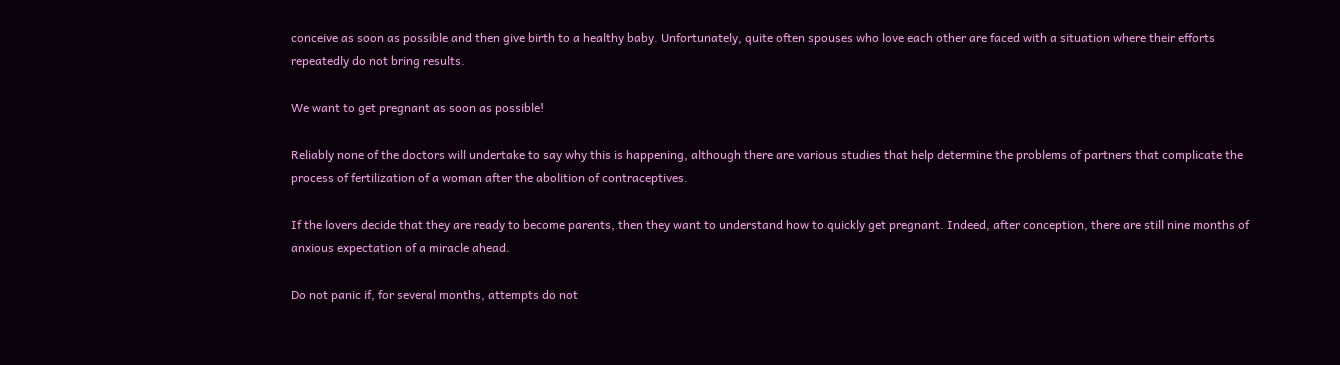conceive as soon as possible and then give birth to a healthy baby. Unfortunately, quite often spouses who love each other are faced with a situation where their efforts repeatedly do not bring results.

We want to get pregnant as soon as possible!

Reliably none of the doctors will undertake to say why this is happening, although there are various studies that help determine the problems of partners that complicate the process of fertilization of a woman after the abolition of contraceptives.

If the lovers decide that they are ready to become parents, then they want to understand how to quickly get pregnant. Indeed, after conception, there are still nine months of anxious expectation of a miracle ahead.

Do not panic if, for several months, attempts do not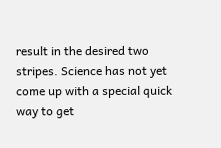result in the desired two stripes. Science has not yet come up with a special quick way to get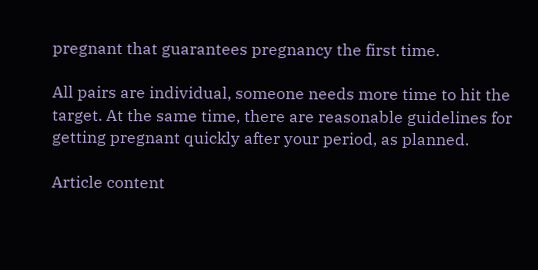pregnant that guarantees pregnancy the first time.

All pairs are individual, someone needs more time to hit the target. At the same time, there are reasonable guidelines for getting pregnant quickly after your period, as planned.

Article content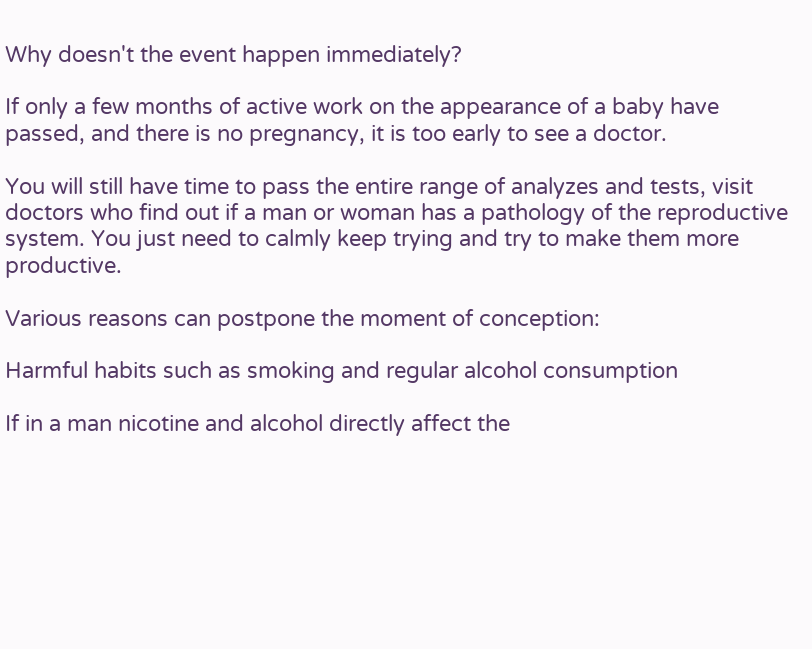Why doesn't the event happen immediately?

If only a few months of active work on the appearance of a baby have passed, and there is no pregnancy, it is too early to see a doctor.

You will still have time to pass the entire range of analyzes and tests, visit doctors who find out if a man or woman has a pathology of the reproductive system. You just need to calmly keep trying and try to make them more productive.

Various reasons can postpone the moment of conception:

Harmful habits such as smoking and regular alcohol consumption

If in a man nicotine and alcohol directly affect the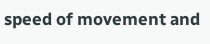speed of movement and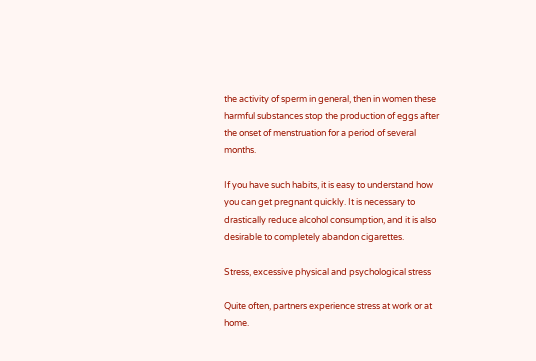the activity of sperm in general, then in women these harmful substances stop the production of eggs after the onset of menstruation for a period of several months.

If you have such habits, it is easy to understand how you can get pregnant quickly. It is necessary to drastically reduce alcohol consumption, and it is also desirable to completely abandon cigarettes.

Stress, excessive physical and psychological stress

Quite often, partners experience stress at work or at home.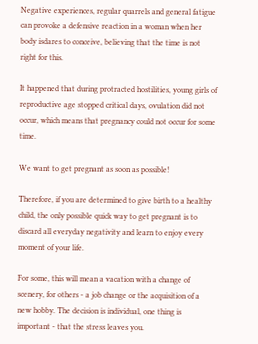Negative experiences, regular quarrels and general fatigue can provoke a defensive reaction in a woman when her body isdares to conceive, believing that the time is not right for this.

It happened that during protracted hostilities, young girls of reproductive age stopped critical days, ovulation did not occur, which means that pregnancy could not occur for some time.

We want to get pregnant as soon as possible!

Therefore, if you are determined to give birth to a healthy child, the only possible quick way to get pregnant is to discard all everyday negativity and learn to enjoy every moment of your life.

For some, this will mean a vacation with a change of scenery, for others - a job change or the acquisition of a new hobby. The decision is individual, one thing is important - that the stress leaves you.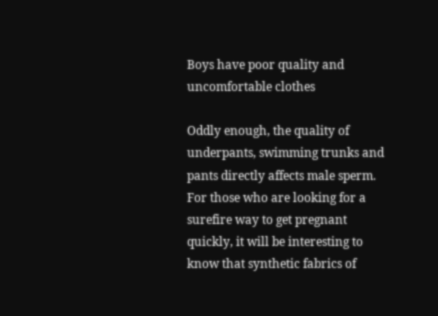Boys have poor quality and uncomfortable clothes

Oddly enough, the quality of underpants, swimming trunks and pants directly affects male sperm. For those who are looking for a surefire way to get pregnant quickly, it will be interesting to know that synthetic fabrics of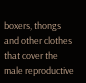boxers, thongs and other clothes that cover the male reproductive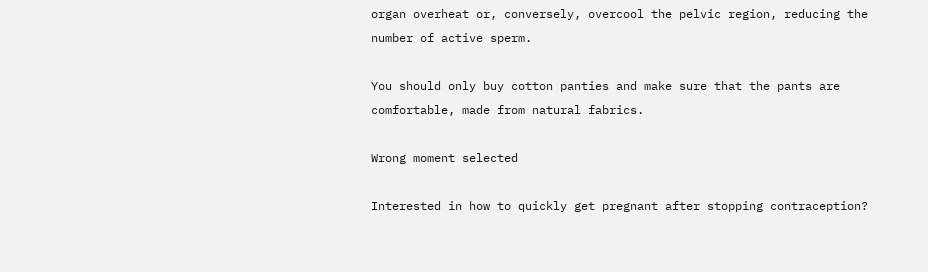organ overheat or, conversely, overcool the pelvic region, reducing the number of active sperm.

You should only buy cotton panties and make sure that the pants are comfortable, made from natural fabrics.

Wrong moment selected

Interested in how to quickly get pregnant after stopping contraception?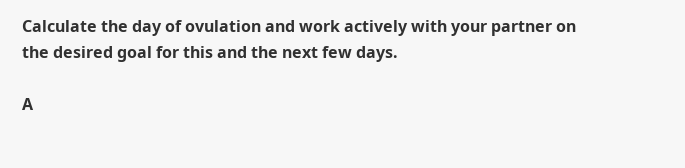Calculate the day of ovulation and work actively with your partner on the desired goal for this and the next few days.

A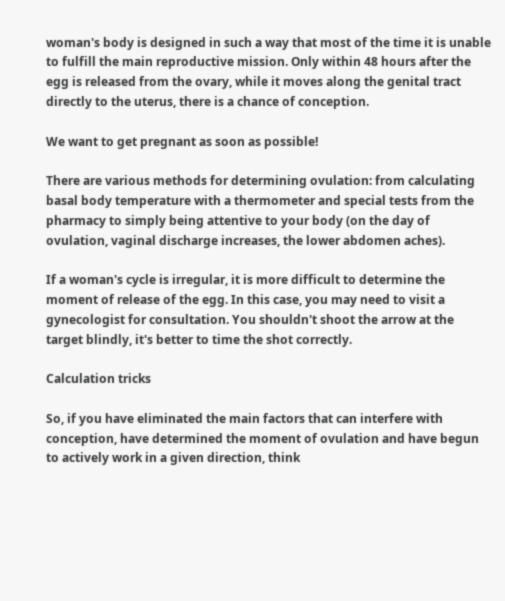woman's body is designed in such a way that most of the time it is unable to fulfill the main reproductive mission. Only within 48 hours after the egg is released from the ovary, while it moves along the genital tract directly to the uterus, there is a chance of conception.

We want to get pregnant as soon as possible!

There are various methods for determining ovulation: from calculating basal body temperature with a thermometer and special tests from the pharmacy to simply being attentive to your body (on the day of ovulation, vaginal discharge increases, the lower abdomen aches).

If a woman's cycle is irregular, it is more difficult to determine the moment of release of the egg. In this case, you may need to visit a gynecologist for consultation. You shouldn't shoot the arrow at the target blindly, it's better to time the shot correctly.

Calculation tricks

So, if you have eliminated the main factors that can interfere with conception, have determined the moment of ovulation and have begun to actively work in a given direction, think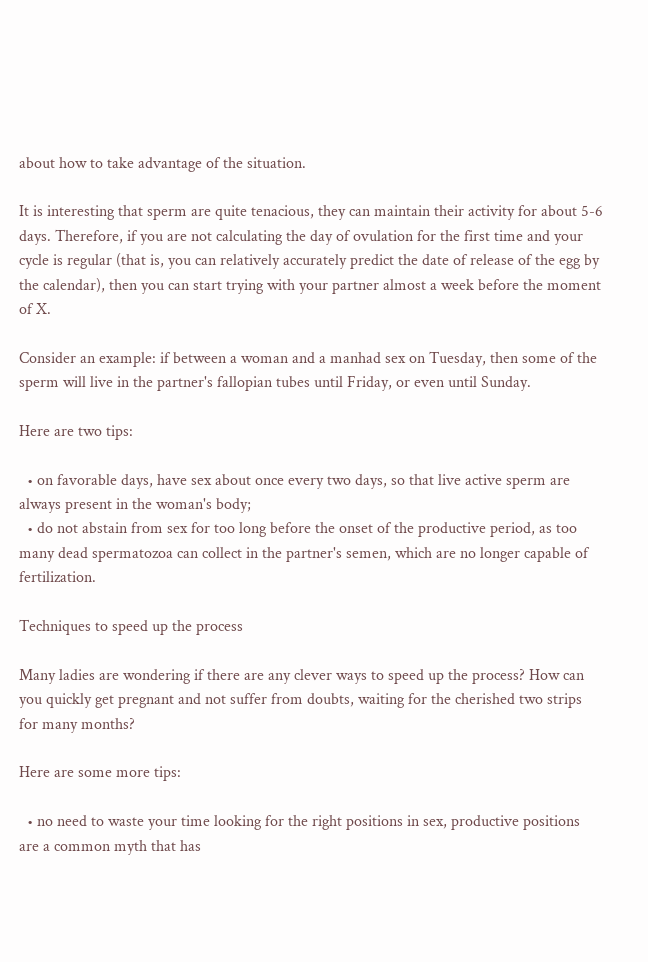about how to take advantage of the situation.

It is interesting that sperm are quite tenacious, they can maintain their activity for about 5-6 days. Therefore, if you are not calculating the day of ovulation for the first time and your cycle is regular (that is, you can relatively accurately predict the date of release of the egg by the calendar), then you can start trying with your partner almost a week before the moment of X.

Consider an example: if between a woman and a manhad sex on Tuesday, then some of the sperm will live in the partner's fallopian tubes until Friday, or even until Sunday.

Here are two tips:

  • on favorable days, have sex about once every two days, so that live active sperm are always present in the woman's body;
  • do not abstain from sex for too long before the onset of the productive period, as too many dead spermatozoa can collect in the partner's semen, which are no longer capable of fertilization.

Techniques to speed up the process

Many ladies are wondering if there are any clever ways to speed up the process? How can you quickly get pregnant and not suffer from doubts, waiting for the cherished two strips for many months?

Here are some more tips:

  • no need to waste your time looking for the right positions in sex, productive positions are a common myth that has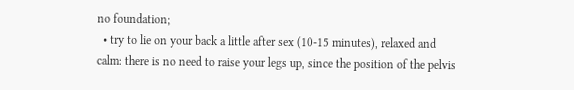no foundation;
  • try to lie on your back a little after sex (10-15 minutes), relaxed and calm: there is no need to raise your legs up, since the position of the pelvis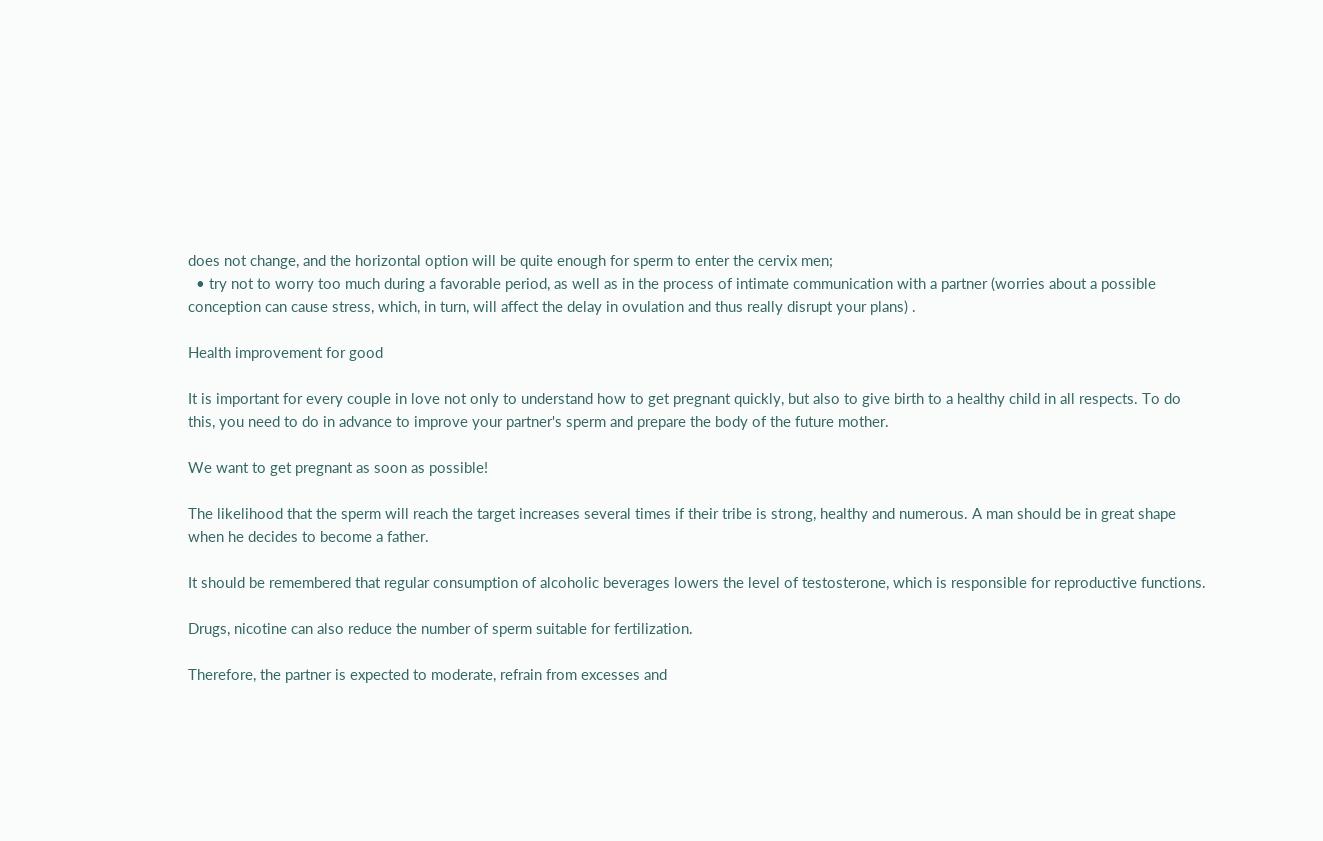does not change, and the horizontal option will be quite enough for sperm to enter the cervix men;
  • try not to worry too much during a favorable period, as well as in the process of intimate communication with a partner (worries about a possible conception can cause stress, which, in turn, will affect the delay in ovulation and thus really disrupt your plans) .

Health improvement for good

It is important for every couple in love not only to understand how to get pregnant quickly, but also to give birth to a healthy child in all respects. To do this, you need to do in advance to improve your partner's sperm and prepare the body of the future mother.

We want to get pregnant as soon as possible!

The likelihood that the sperm will reach the target increases several times if their tribe is strong, healthy and numerous. A man should be in great shape when he decides to become a father.

It should be remembered that regular consumption of alcoholic beverages lowers the level of testosterone, which is responsible for reproductive functions.

Drugs, nicotine can also reduce the number of sperm suitable for fertilization.

Therefore, the partner is expected to moderate, refrain from excesses and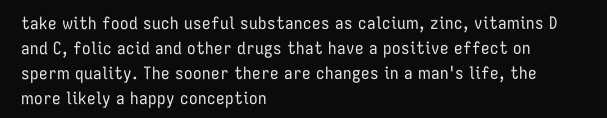take with food such useful substances as calcium, zinc, vitamins D and C, folic acid and other drugs that have a positive effect on sperm quality. The sooner there are changes in a man's life, the more likely a happy conception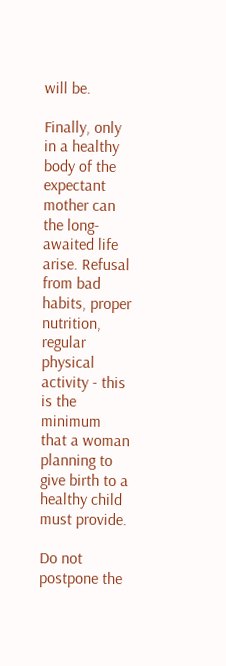will be.

Finally, only in a healthy body of the expectant mother can the long-awaited life arise. Refusal from bad habits, proper nutrition, regular physical activity - this is the minimum that a woman planning to give birth to a healthy child must provide.

Do not postpone the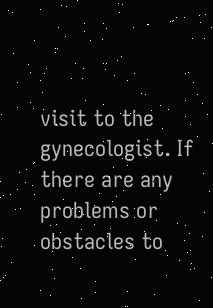visit to the gynecologist. If there are any problems or obstacles to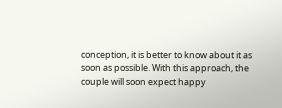conception, it is better to know about it as soon as possible. With this approach, the couple will soon expect happy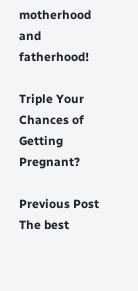motherhood and fatherhood!

Triple Your Chances of Getting Pregnant?

Previous Post The best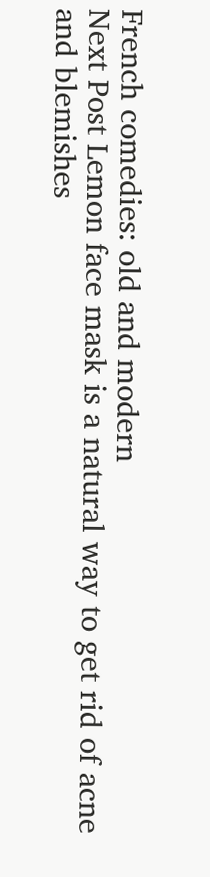French comedies: old and modern
Next Post Lemon face mask is a natural way to get rid of acne and blemishes